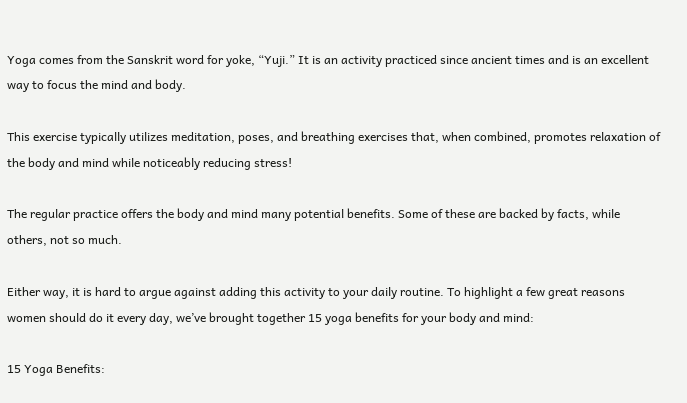Yoga comes from the Sanskrit word for yoke, “Yuji.” It is an activity practiced since ancient times and is an excellent way to focus the mind and body.

This exercise typically utilizes meditation, poses, and breathing exercises that, when combined, promotes relaxation of the body and mind while noticeably reducing stress!

The regular practice offers the body and mind many potential benefits. Some of these are backed by facts, while others, not so much.

Either way, it is hard to argue against adding this activity to your daily routine. To highlight a few great reasons women should do it every day, we’ve brought together 15 yoga benefits for your body and mind:

15 Yoga Benefits: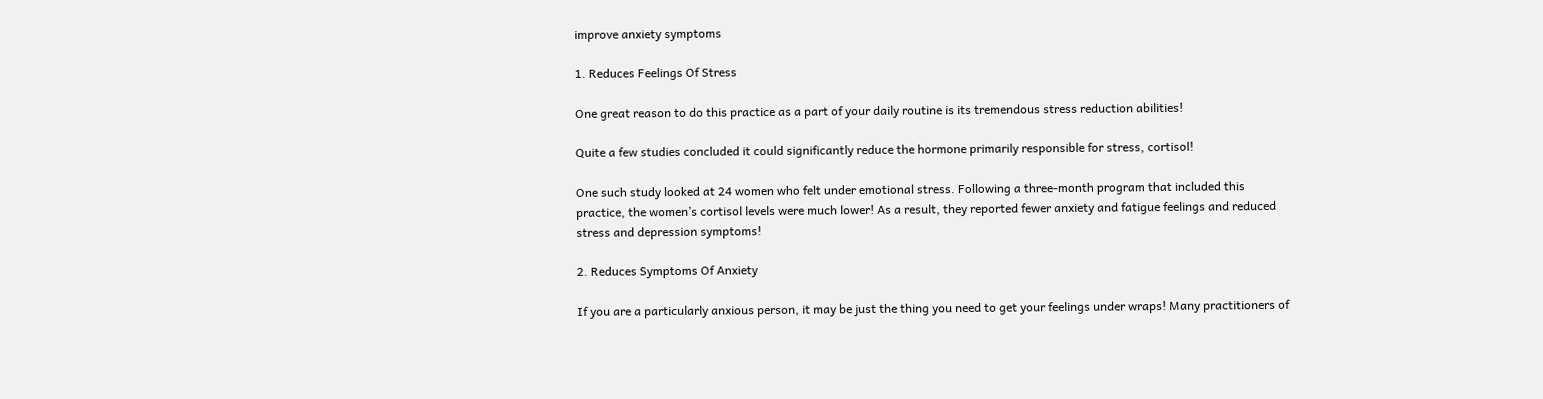improve anxiety symptoms

1. Reduces Feelings Of Stress

One great reason to do this practice as a part of your daily routine is its tremendous stress reduction abilities!

Quite a few studies concluded it could significantly reduce the hormone primarily responsible for stress, cortisol!

One such study looked at 24 women who felt under emotional stress. Following a three-month program that included this practice, the women’s cortisol levels were much lower! As a result, they reported fewer anxiety and fatigue feelings and reduced stress and depression symptoms!

2. Reduces Symptoms Of Anxiety

If you are a particularly anxious person, it may be just the thing you need to get your feelings under wraps! Many practitioners of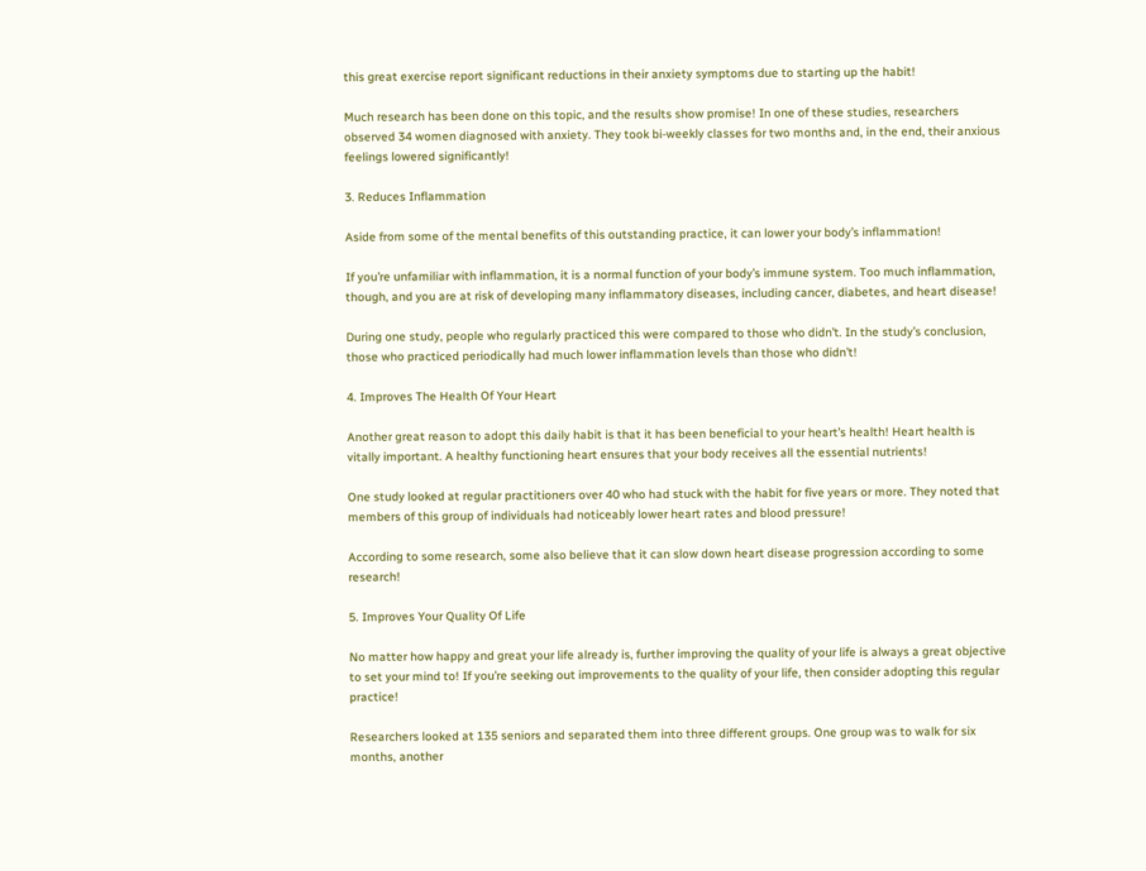this great exercise report significant reductions in their anxiety symptoms due to starting up the habit!

Much research has been done on this topic, and the results show promise! In one of these studies, researchers observed 34 women diagnosed with anxiety. They took bi-weekly classes for two months and, in the end, their anxious feelings lowered significantly!

3. Reduces Inflammation

Aside from some of the mental benefits of this outstanding practice, it can lower your body’s inflammation!

If you’re unfamiliar with inflammation, it is a normal function of your body’s immune system. Too much inflammation, though, and you are at risk of developing many inflammatory diseases, including cancer, diabetes, and heart disease!

During one study, people who regularly practiced this were compared to those who didn’t. In the study’s conclusion, those who practiced periodically had much lower inflammation levels than those who didn’t!

4. Improves The Health Of Your Heart

Another great reason to adopt this daily habit is that it has been beneficial to your heart’s health! Heart health is vitally important. A healthy functioning heart ensures that your body receives all the essential nutrients!

One study looked at regular practitioners over 40 who had stuck with the habit for five years or more. They noted that members of this group of individuals had noticeably lower heart rates and blood pressure!

According to some research, some also believe that it can slow down heart disease progression according to some research!

5. Improves Your Quality Of Life

No matter how happy and great your life already is, further improving the quality of your life is always a great objective to set your mind to! If you’re seeking out improvements to the quality of your life, then consider adopting this regular practice!

Researchers looked at 135 seniors and separated them into three different groups. One group was to walk for six months, another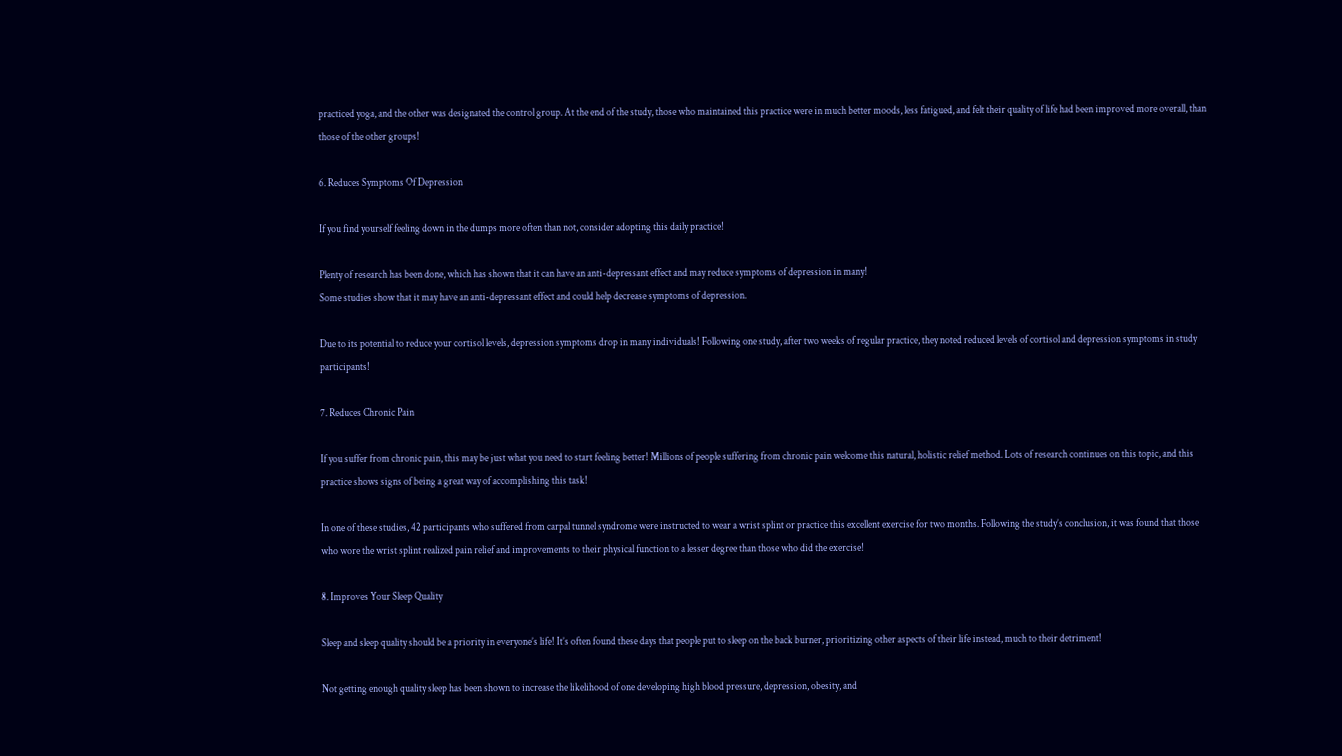practiced yoga, and the other was designated the control group. At the end of the study, those who maintained this practice were in much better moods, less fatigued, and felt their quality of life had been improved more overall, than those of the other groups!

6. Reduces Symptoms Of Depression

If you find yourself feeling down in the dumps more often than not, consider adopting this daily practice!

Plenty of research has been done, which has shown that it can have an anti-depressant effect and may reduce symptoms of depression in many!
Some studies show that it may have an anti-depressant effect and could help decrease symptoms of depression.

Due to its potential to reduce your cortisol levels, depression symptoms drop in many individuals! Following one study, after two weeks of regular practice, they noted reduced levels of cortisol and depression symptoms in study participants!

7. Reduces Chronic Pain

If you suffer from chronic pain, this may be just what you need to start feeling better! Millions of people suffering from chronic pain welcome this natural, holistic relief method. Lots of research continues on this topic, and this practice shows signs of being a great way of accomplishing this task!

In one of these studies, 42 participants who suffered from carpal tunnel syndrome were instructed to wear a wrist splint or practice this excellent exercise for two months. Following the study’s conclusion, it was found that those who wore the wrist splint realized pain relief and improvements to their physical function to a lesser degree than those who did the exercise!

8. Improves Your Sleep Quality

Sleep and sleep quality should be a priority in everyone’s life! It’s often found these days that people put to sleep on the back burner, prioritizing other aspects of their life instead, much to their detriment!

Not getting enough quality sleep has been shown to increase the likelihood of one developing high blood pressure, depression, obesity, and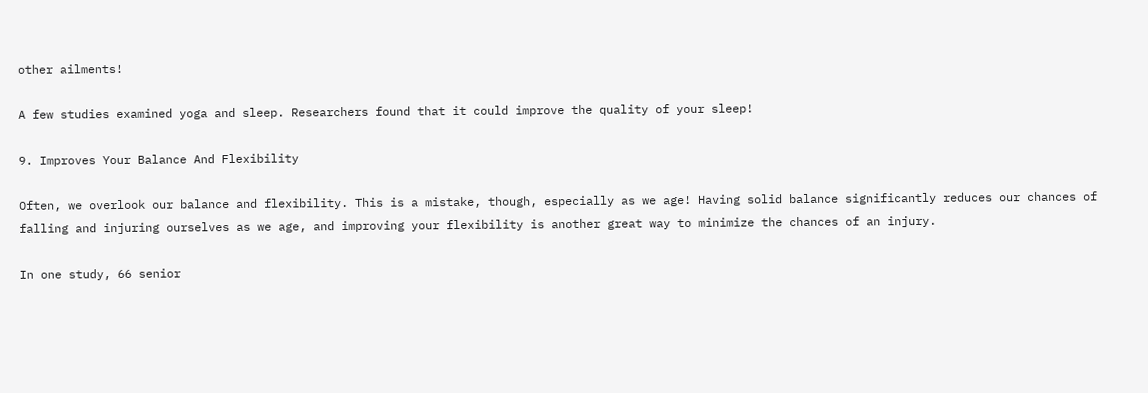other ailments!

A few studies examined yoga and sleep. Researchers found that it could improve the quality of your sleep!

9. Improves Your Balance And Flexibility

Often, we overlook our balance and flexibility. This is a mistake, though, especially as we age! Having solid balance significantly reduces our chances of falling and injuring ourselves as we age, and improving your flexibility is another great way to minimize the chances of an injury.

In one study, 66 senior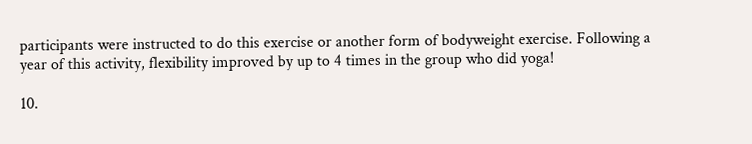participants were instructed to do this exercise or another form of bodyweight exercise. Following a year of this activity, flexibility improved by up to 4 times in the group who did yoga!

10.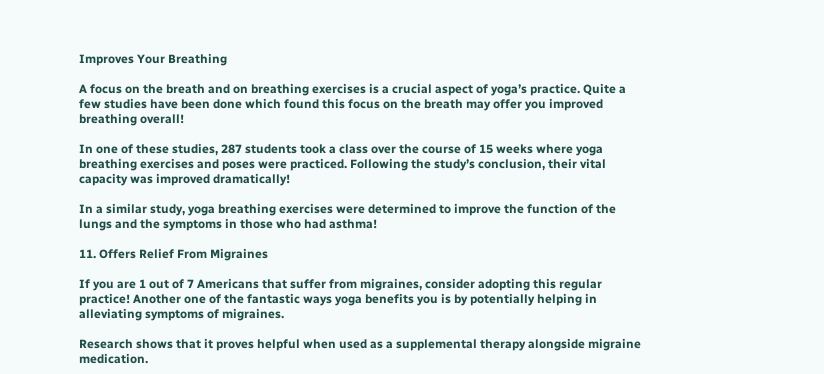Improves Your Breathing

A focus on the breath and on breathing exercises is a crucial aspect of yoga’s practice. Quite a few studies have been done which found this focus on the breath may offer you improved breathing overall!

In one of these studies, 287 students took a class over the course of 15 weeks where yoga breathing exercises and poses were practiced. Following the study’s conclusion, their vital capacity was improved dramatically!

In a similar study, yoga breathing exercises were determined to improve the function of the lungs and the symptoms in those who had asthma!

11. Offers Relief From Migraines

If you are 1 out of 7 Americans that suffer from migraines, consider adopting this regular practice! Another one of the fantastic ways yoga benefits you is by potentially helping in alleviating symptoms of migraines.

Research shows that it proves helpful when used as a supplemental therapy alongside migraine medication.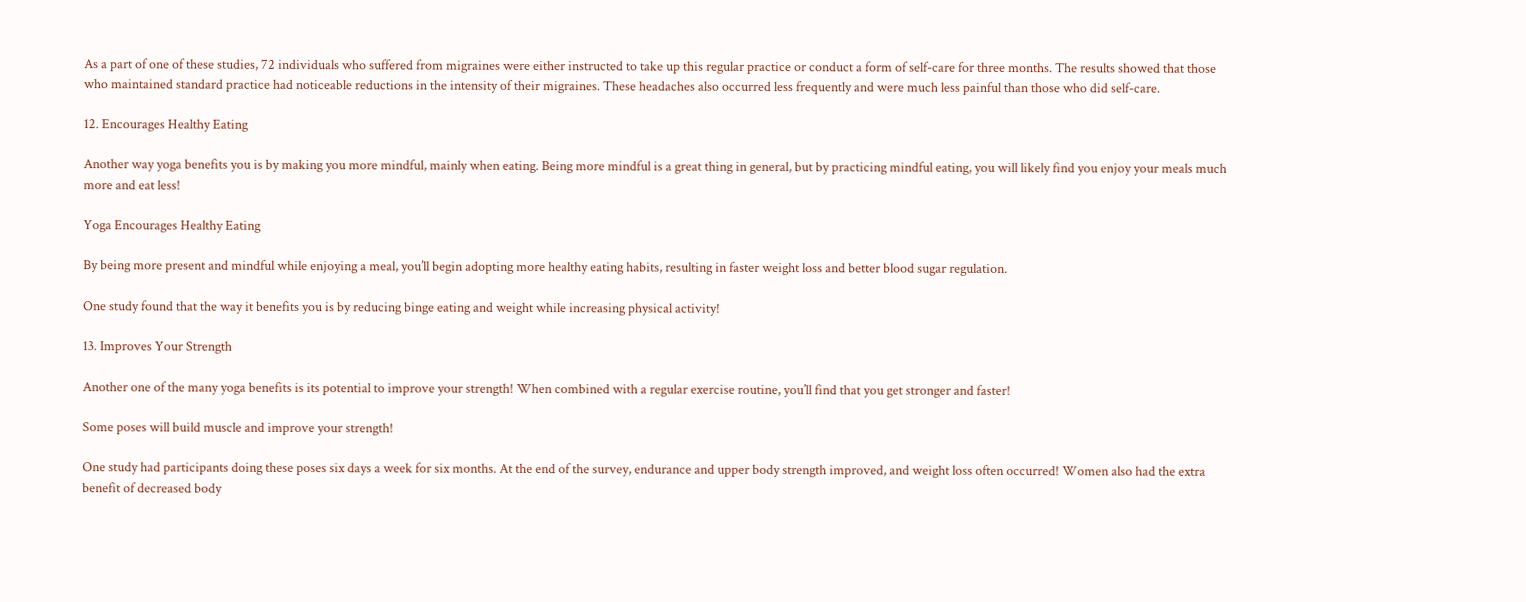As a part of one of these studies, 72 individuals who suffered from migraines were either instructed to take up this regular practice or conduct a form of self-care for three months. The results showed that those who maintained standard practice had noticeable reductions in the intensity of their migraines. These headaches also occurred less frequently and were much less painful than those who did self-care.

12. Encourages Healthy Eating

Another way yoga benefits you is by making you more mindful, mainly when eating. Being more mindful is a great thing in general, but by practicing mindful eating, you will likely find you enjoy your meals much more and eat less!

Yoga Encourages Healthy Eating

By being more present and mindful while enjoying a meal, you’ll begin adopting more healthy eating habits, resulting in faster weight loss and better blood sugar regulation.

One study found that the way it benefits you is by reducing binge eating and weight while increasing physical activity!

13. Improves Your Strength

Another one of the many yoga benefits is its potential to improve your strength! When combined with a regular exercise routine, you’ll find that you get stronger and faster!

Some poses will build muscle and improve your strength!

One study had participants doing these poses six days a week for six months. At the end of the survey, endurance and upper body strength improved, and weight loss often occurred! Women also had the extra benefit of decreased body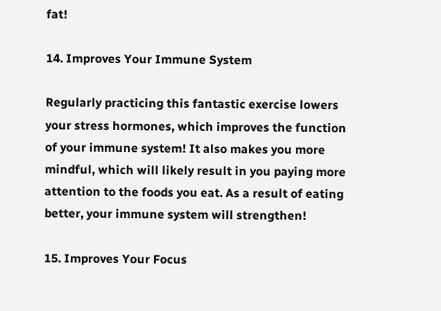fat!

14. Improves Your Immune System

Regularly practicing this fantastic exercise lowers your stress hormones, which improves the function of your immune system! It also makes you more mindful, which will likely result in you paying more attention to the foods you eat. As a result of eating better, your immune system will strengthen!

15. Improves Your Focus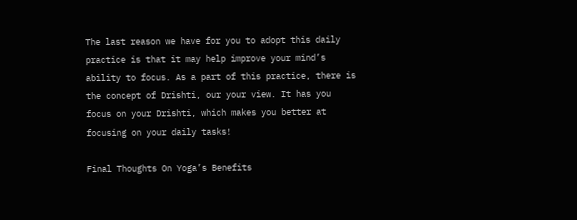The last reason we have for you to adopt this daily practice is that it may help improve your mind’s ability to focus. As a part of this practice, there is the concept of Drishti, our your view. It has you focus on your Drishti, which makes you better at focusing on your daily tasks!

Final Thoughts On Yoga’s Benefits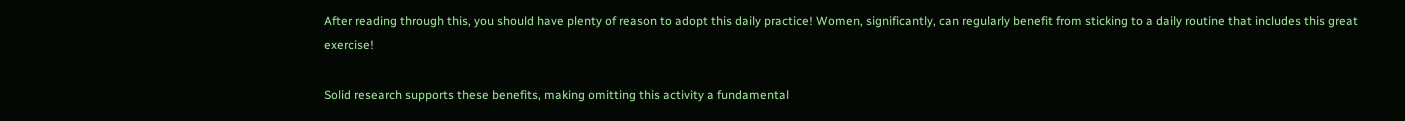After reading through this, you should have plenty of reason to adopt this daily practice! Women, significantly, can regularly benefit from sticking to a daily routine that includes this great exercise!

Solid research supports these benefits, making omitting this activity a fundamental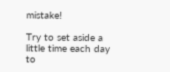mistake!

Try to set aside a little time each day to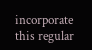incorporate this regular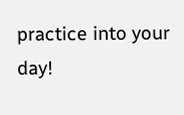practice into your day!